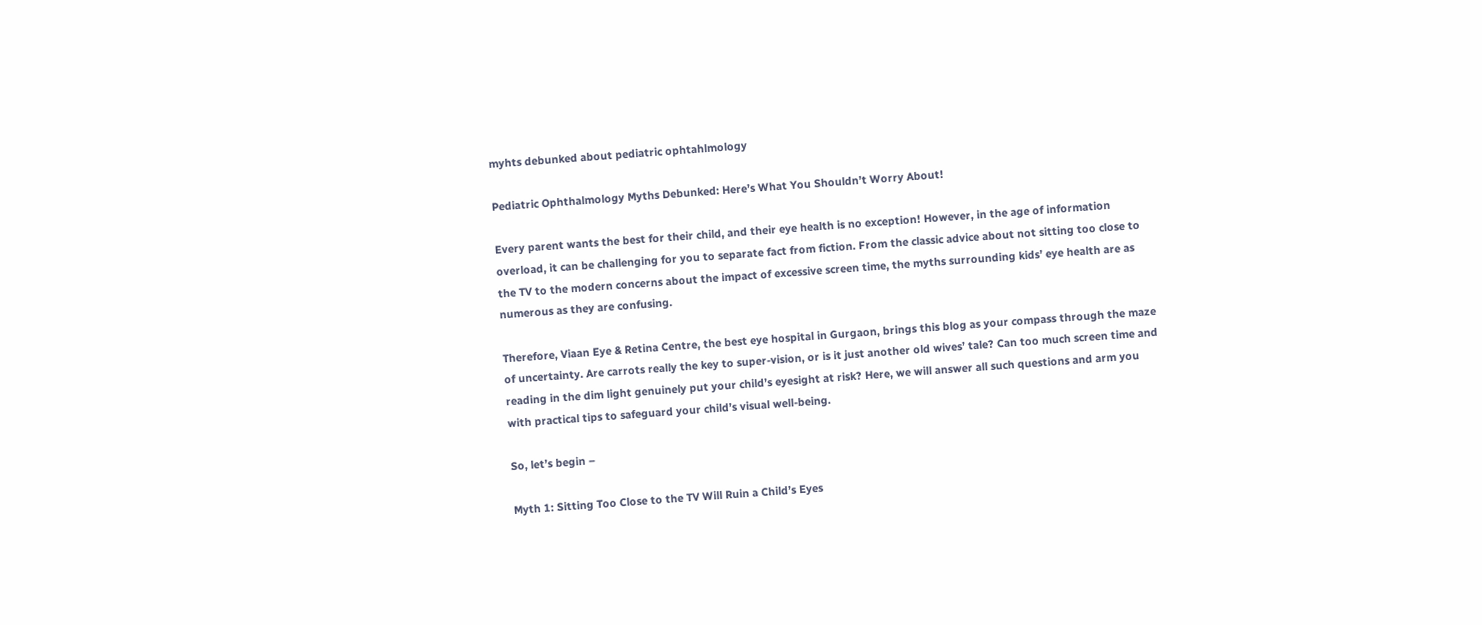myhts debunked about pediatric ophtahlmology

Pediatric Ophthalmology Myths Debunked: Here’s What You Shouldn’t Worry About!

Every parent wants the best for their child, and their eye health is no exception! However, in the age of information overload, it can be challenging for you to separate fact from fiction. From the classic advice about not sitting too close to the TV to the modern concerns about the impact of excessive screen time, the myths surrounding kids’ eye health are as numerous as they are confusing.

Therefore, Viaan Eye & Retina Centre, the best eye hospital in Gurgaon, brings this blog as your compass through the maze of uncertainty. Are carrots really the key to super-vision, or is it just another old wives’ tale? Can too much screen time and reading in the dim light genuinely put your child’s eyesight at risk? Here, we will answer all such questions and arm you with practical tips to safeguard your child’s visual well-being.

So, let’s begin –

Myth 1: Sitting Too Close to the TV Will Ruin a Child’s Eyes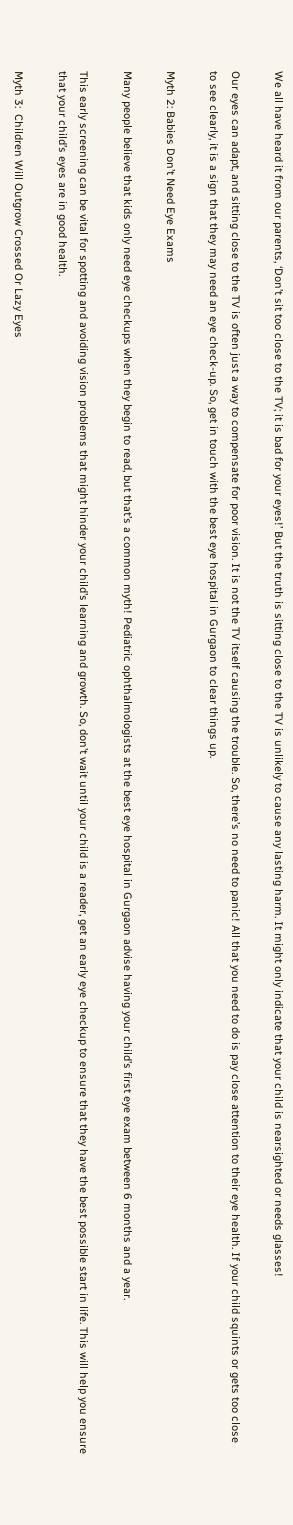We all have heard it from our parents, ‘Don’t sit too close to the TV; it is bad for your eyes!’ But the truth is sitting close to the TV is unlikely to cause any lasting harm. It might only indicate that your child is nearsighted or needs glasses!

Our eyes can adapt, and sitting close to the TV is often just a way to compensate for poor vision. It is not the TV itself causing the trouble. So, there’s no need to panic! All that you need to do is pay close attention to their eye health. If your child squints or gets too close to see clearly, it is a sign that they may need an eye check-up. So, get in touch with the best eye hospital in Gurgaon to clear things up.

Myth 2: Babies Don’t Need Eye Exams

Many people believe that kids only need eye checkups when they begin to read, but that’s a common myth! Pediatric ophthalmologists at the best eye hospital in Gurgaon advise having your child’s first eye exam between 6 months and a year.

This early screening can be vital for spotting and avoiding vision problems that might hinder your child’s learning and growth. So, don’t wait until your child is a reader, get an early eye checkup to ensure that they have the best possible start in life. This will help you ensure that your child’s eyes are in good health.

Myth 3:  Children Will Outgrow Crossed Or Lazy Eyes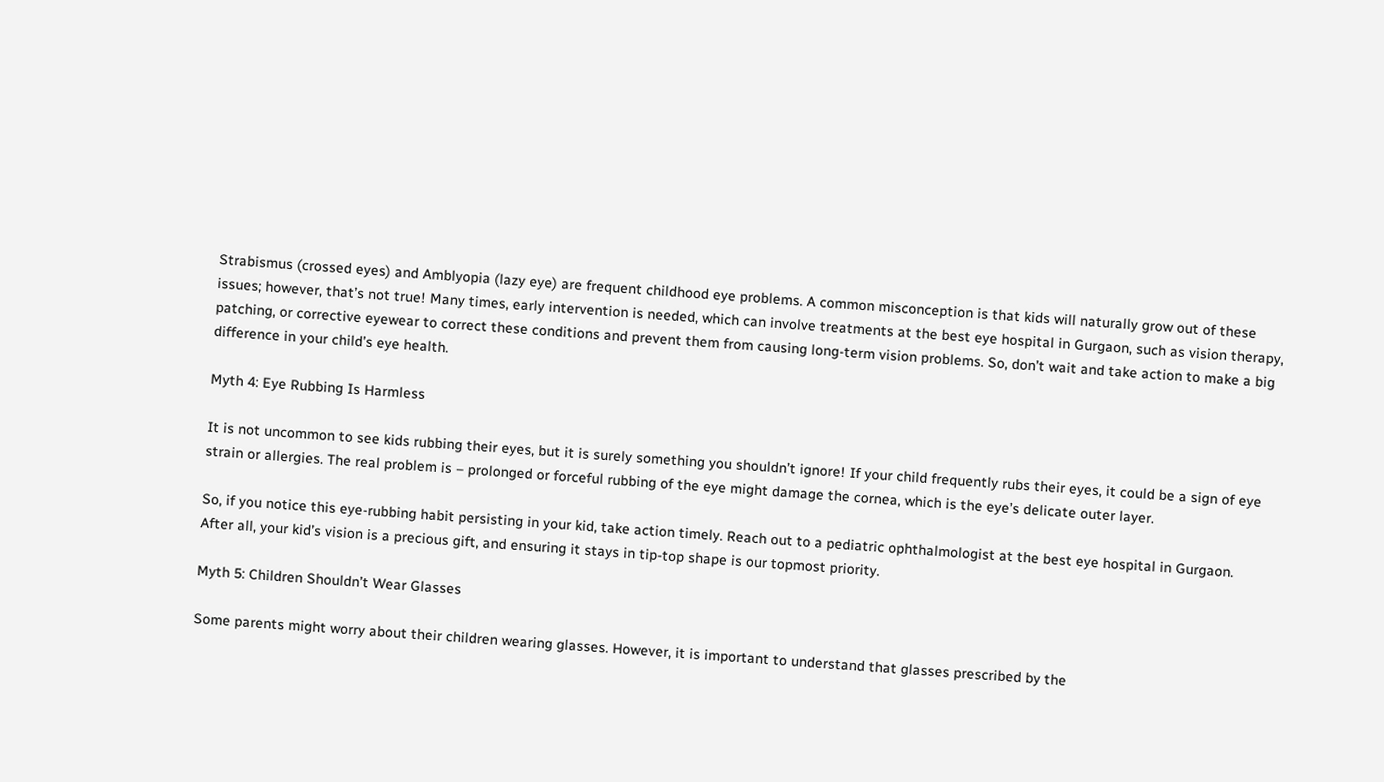Strabismus (crossed eyes) and Amblyopia (lazy eye) are frequent childhood eye problems. A common misconception is that kids will naturally grow out of these issues; however, that’s not true! Many times, early intervention is needed, which can involve treatments at the best eye hospital in Gurgaon, such as vision therapy, patching, or corrective eyewear to correct these conditions and prevent them from causing long-term vision problems. So, don’t wait and take action to make a big difference in your child’s eye health.

Myth 4: Eye Rubbing Is Harmless

It is not uncommon to see kids rubbing their eyes, but it is surely something you shouldn’t ignore! If your child frequently rubs their eyes, it could be a sign of eye strain or allergies. The real problem is – prolonged or forceful rubbing of the eye might damage the cornea, which is the eye’s delicate outer layer.

So, if you notice this eye-rubbing habit persisting in your kid, take action timely. Reach out to a pediatric ophthalmologist at the best eye hospital in Gurgaon. After all, your kid’s vision is a precious gift, and ensuring it stays in tip-top shape is our topmost priority.

Myth 5: Children Shouldn’t Wear Glasses

Some parents might worry about their children wearing glasses. However, it is important to understand that glasses prescribed by the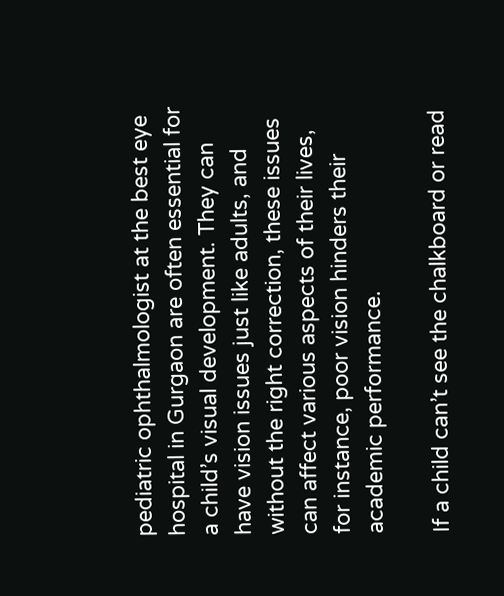pediatric ophthalmologist at the best eye hospital in Gurgaon are often essential for a child’s visual development. They can have vision issues just like adults, and without the right correction, these issues can affect various aspects of their lives, for instance, poor vision hinders their academic performance.

If a child can’t see the chalkboard or read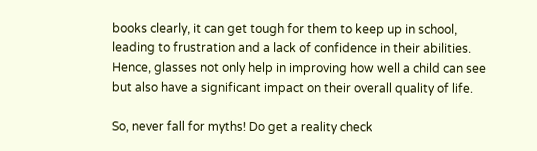books clearly, it can get tough for them to keep up in school, leading to frustration and a lack of confidence in their abilities. Hence, glasses not only help in improving how well a child can see but also have a significant impact on their overall quality of life.

So, never fall for myths! Do get a reality check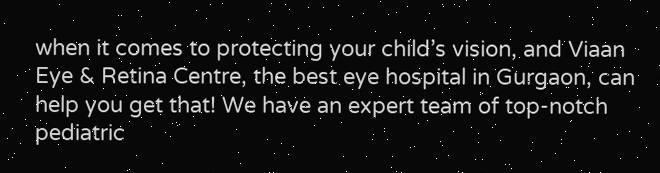when it comes to protecting your child’s vision, and Viaan Eye & Retina Centre, the best eye hospital in Gurgaon, can help you get that! We have an expert team of top-notch pediatric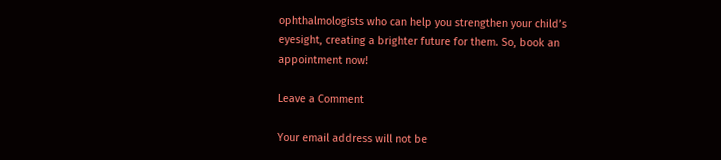ophthalmologists who can help you strengthen your child’s eyesight, creating a brighter future for them. So, book an appointment now!

Leave a Comment

Your email address will not be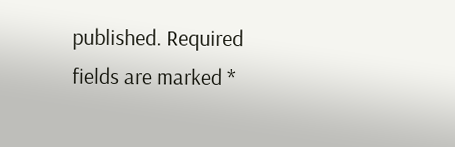published. Required fields are marked *